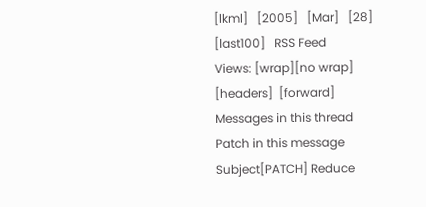[lkml]   [2005]   [Mar]   [28]   [last100]   RSS Feed
Views: [wrap][no wrap]   [headers]  [forward]
Messages in this thread
Patch in this message
Subject[PATCH] Reduce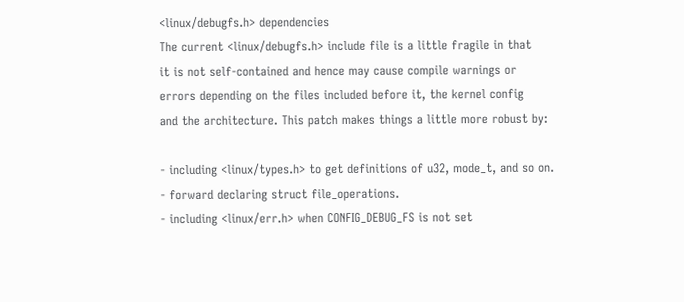<linux/debugfs.h> dependencies
The current <linux/debugfs.h> include file is a little fragile in that
it is not self-contained and hence may cause compile warnings or
errors depending on the files included before it, the kernel config
and the architecture. This patch makes things a little more robust by:

- including <linux/types.h> to get definitions of u32, mode_t, and so on.
- forward declaring struct file_operations.
- including <linux/err.h> when CONFIG_DEBUG_FS is not set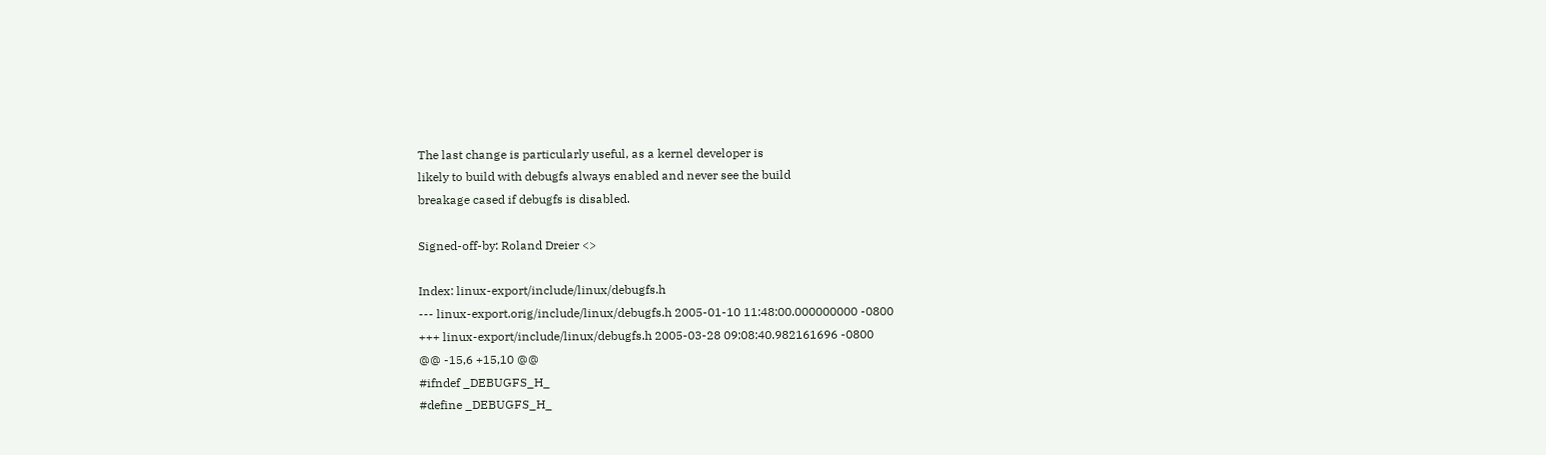The last change is particularly useful, as a kernel developer is
likely to build with debugfs always enabled and never see the build
breakage cased if debugfs is disabled.

Signed-off-by: Roland Dreier <>

Index: linux-export/include/linux/debugfs.h
--- linux-export.orig/include/linux/debugfs.h 2005-01-10 11:48:00.000000000 -0800
+++ linux-export/include/linux/debugfs.h 2005-03-28 09:08:40.982161696 -0800
@@ -15,6 +15,10 @@
#ifndef _DEBUGFS_H_
#define _DEBUGFS_H_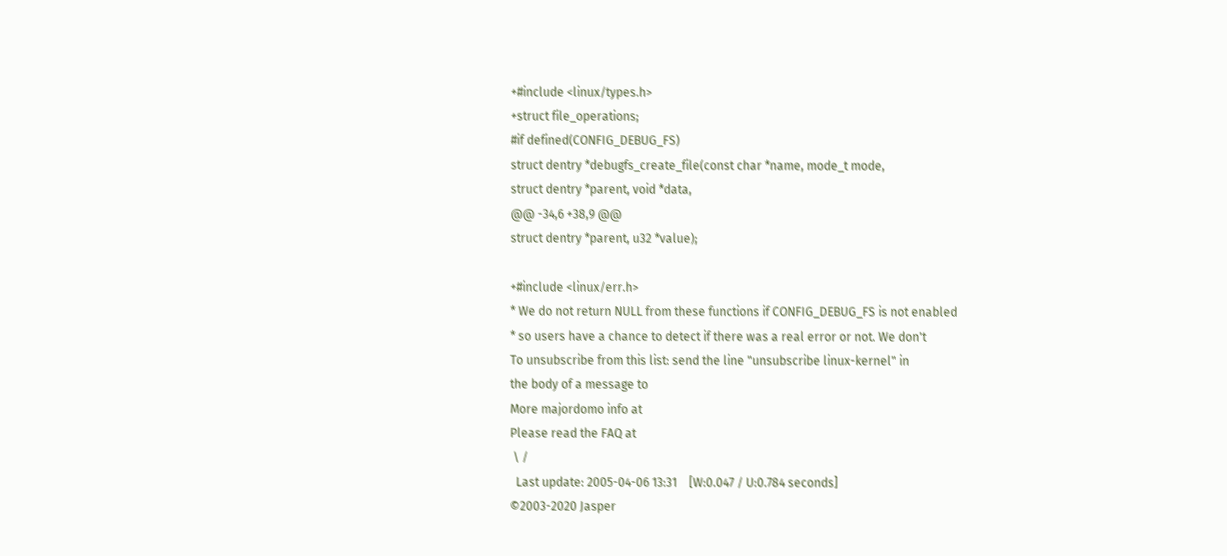+#include <linux/types.h>
+struct file_operations;
#if defined(CONFIG_DEBUG_FS)
struct dentry *debugfs_create_file(const char *name, mode_t mode,
struct dentry *parent, void *data,
@@ -34,6 +38,9 @@
struct dentry *parent, u32 *value);

+#include <linux/err.h>
* We do not return NULL from these functions if CONFIG_DEBUG_FS is not enabled
* so users have a chance to detect if there was a real error or not. We don't
To unsubscribe from this list: send the line "unsubscribe linux-kernel" in
the body of a message to
More majordomo info at
Please read the FAQ at
 \ /
  Last update: 2005-04-06 13:31    [W:0.047 / U:0.784 seconds]
©2003-2020 Jasper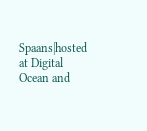Spaans|hosted at Digital Ocean and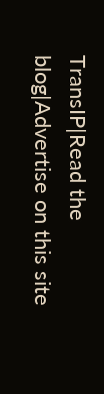TransIP|Read the blog|Advertise on this site